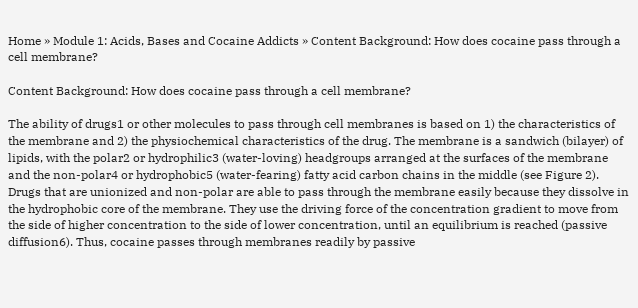Home » Module 1: Acids, Bases and Cocaine Addicts » Content Background: How does cocaine pass through a cell membrane?

Content Background: How does cocaine pass through a cell membrane?

The ability of drugs1 or other molecules to pass through cell membranes is based on 1) the characteristics of the membrane and 2) the physiochemical characteristics of the drug. The membrane is a sandwich (bilayer) of lipids, with the polar2 or hydrophilic3 (water-loving) headgroups arranged at the surfaces of the membrane and the non-polar4 or hydrophobic5 (water-fearing) fatty acid carbon chains in the middle (see Figure 2). Drugs that are unionized and non-polar are able to pass through the membrane easily because they dissolve in the hydrophobic core of the membrane. They use the driving force of the concentration gradient to move from the side of higher concentration to the side of lower concentration, until an equilibrium is reached (passive diffusion6). Thus, cocaine passes through membranes readily by passive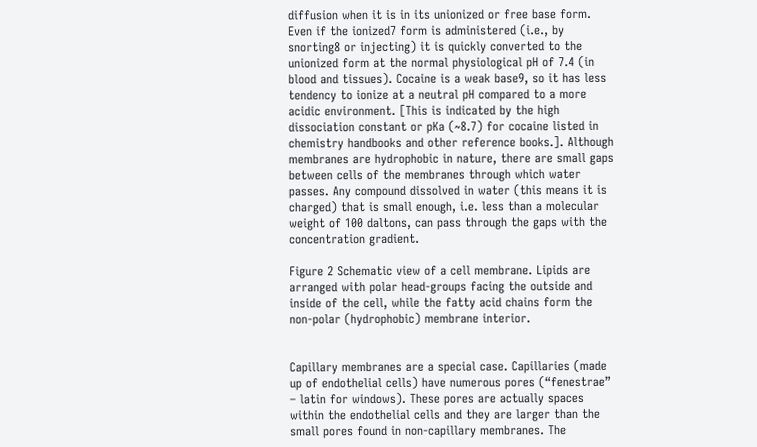diffusion when it is in its unionized or free base form. Even if the ionized7 form is administered (i.e., by snorting8 or injecting) it is quickly converted to the unionized form at the normal physiological pH of 7.4 (in blood and tissues). Cocaine is a weak base9, so it has less tendency to ionize at a neutral pH compared to a more acidic environment. [This is indicated by the high dissociation constant or pKa (~8.7) for cocaine listed in chemistry handbooks and other reference books.]. Although membranes are hydrophobic in nature, there are small gaps between cells of the membranes through which water passes. Any compound dissolved in water (this means it is charged) that is small enough, i.e. less than a molecular weight of 100 daltons, can pass through the gaps with the concentration gradient.

Figure 2 Schematic view of a cell membrane. Lipids are arranged with polar head-groups facing the outside and inside of the cell, while the fatty acid chains form the non-polar (hydrophobic) membrane interior.


Capillary membranes are a special case. Capillaries (made up of endothelial cells) have numerous pores (“fenestrae” – latin for windows). These pores are actually spaces within the endothelial cells and they are larger than the small pores found in non-capillary membranes. The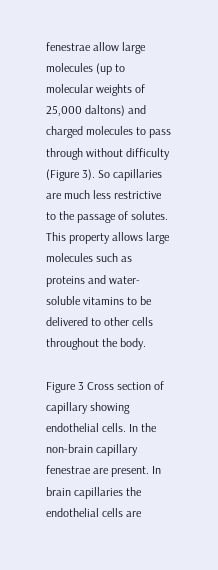fenestrae allow large molecules (up to molecular weights of 25,000 daltons) and charged molecules to pass through without difficulty (Figure 3). So capillaries are much less restrictive to the passage of solutes. This property allows large molecules such as proteins and water-soluble vitamins to be delivered to other cells throughout the body.

Figure 3 Cross section of capillary showing endothelial cells. In the non-brain capillary fenestrae are present. In brain capillaries the endothelial cells are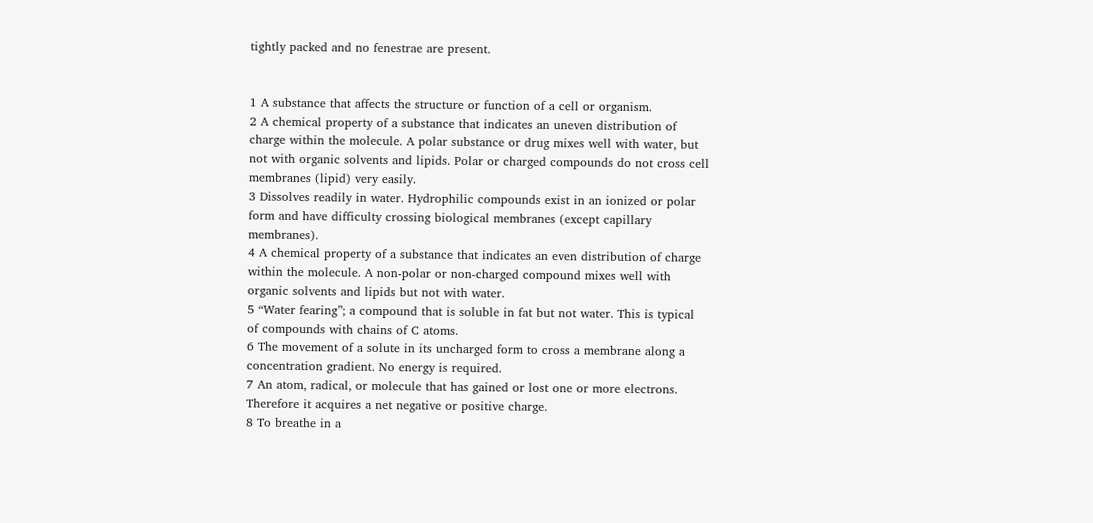tightly packed and no fenestrae are present.


1 A substance that affects the structure or function of a cell or organism.
2 A chemical property of a substance that indicates an uneven distribution of charge within the molecule. A polar substance or drug mixes well with water, but not with organic solvents and lipids. Polar or charged compounds do not cross cell membranes (lipid) very easily.
3 Dissolves readily in water. Hydrophilic compounds exist in an ionized or polar form and have difficulty crossing biological membranes (except capillary membranes).
4 A chemical property of a substance that indicates an even distribution of charge within the molecule. A non-polar or non-charged compound mixes well with organic solvents and lipids but not with water.
5 “Water fearing”; a compound that is soluble in fat but not water. This is typical of compounds with chains of C atoms.
6 The movement of a solute in its uncharged form to cross a membrane along a concentration gradient. No energy is required.
7 An atom, radical, or molecule that has gained or lost one or more electrons. Therefore it acquires a net negative or positive charge.
8 To breathe in a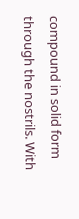compound in solid form through the nostrils. With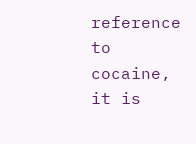reference to cocaine, it is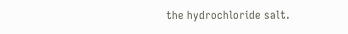the hydrochloride salt.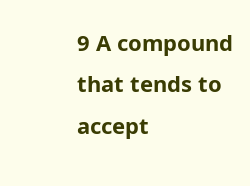9 A compound that tends to accept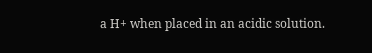a H+ when placed in an acidic solution.